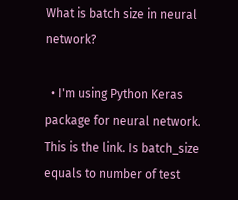What is batch size in neural network?

  • I'm using Python Keras package for neural network. This is the link. Is batch_size equals to number of test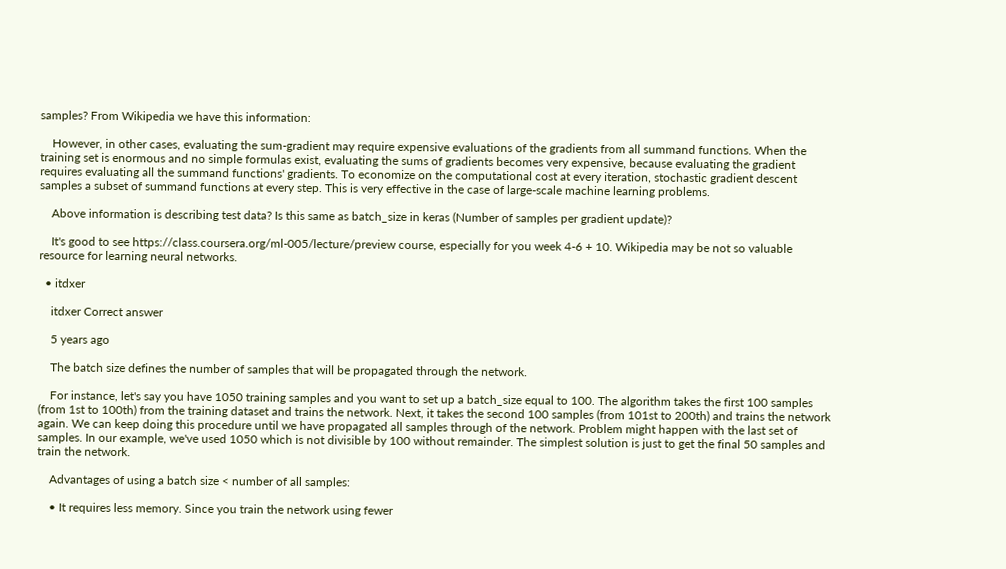samples? From Wikipedia we have this information:

    However, in other cases, evaluating the sum-gradient may require expensive evaluations of the gradients from all summand functions. When the training set is enormous and no simple formulas exist, evaluating the sums of gradients becomes very expensive, because evaluating the gradient requires evaluating all the summand functions' gradients. To economize on the computational cost at every iteration, stochastic gradient descent samples a subset of summand functions at every step. This is very effective in the case of large-scale machine learning problems.

    Above information is describing test data? Is this same as batch_size in keras (Number of samples per gradient update)?

    It's good to see https://class.coursera.org/ml-005/lecture/preview course, especially for you week 4-6 + 10. Wikipedia may be not so valuable resource for learning neural networks.

  • itdxer

    itdxer Correct answer

    5 years ago

    The batch size defines the number of samples that will be propagated through the network.

    For instance, let's say you have 1050 training samples and you want to set up a batch_size equal to 100. The algorithm takes the first 100 samples (from 1st to 100th) from the training dataset and trains the network. Next, it takes the second 100 samples (from 101st to 200th) and trains the network again. We can keep doing this procedure until we have propagated all samples through of the network. Problem might happen with the last set of samples. In our example, we've used 1050 which is not divisible by 100 without remainder. The simplest solution is just to get the final 50 samples and train the network.

    Advantages of using a batch size < number of all samples:

    • It requires less memory. Since you train the network using fewer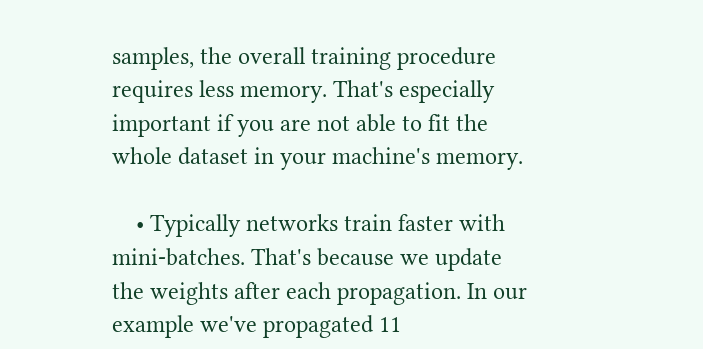samples, the overall training procedure requires less memory. That's especially important if you are not able to fit the whole dataset in your machine's memory.

    • Typically networks train faster with mini-batches. That's because we update the weights after each propagation. In our example we've propagated 11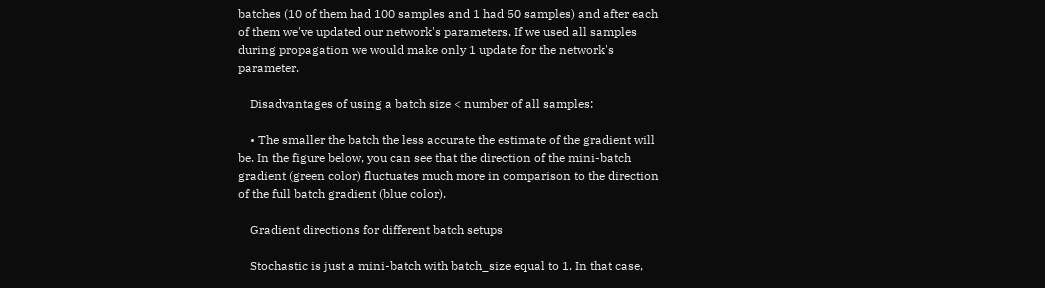batches (10 of them had 100 samples and 1 had 50 samples) and after each of them we've updated our network's parameters. If we used all samples during propagation we would make only 1 update for the network's parameter.

    Disadvantages of using a batch size < number of all samples:

    • The smaller the batch the less accurate the estimate of the gradient will be. In the figure below, you can see that the direction of the mini-batch gradient (green color) fluctuates much more in comparison to the direction of the full batch gradient (blue color).

    Gradient directions for different batch setups

    Stochastic is just a mini-batch with batch_size equal to 1. In that case,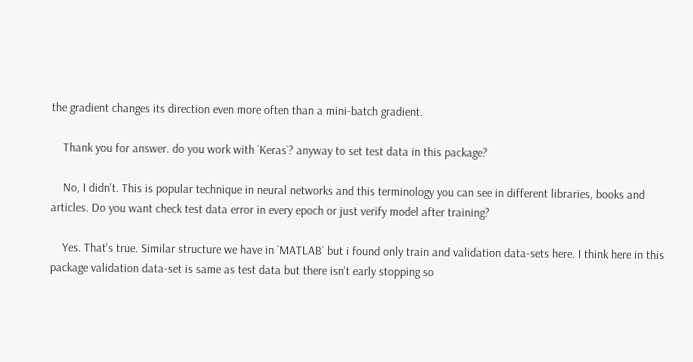the gradient changes its direction even more often than a mini-batch gradient.

    Thank you for answer. do you work with `Keras`? anyway to set test data in this package?

    No, I didn't. This is popular technique in neural networks and this terminology you can see in different libraries, books and articles. Do you want check test data error in every epoch or just verify model after training?

    Yes. That's true. Similar structure we have in `MATLAB` but i found only train and validation data-sets here. I think here in this package validation data-set is same as test data but there isn't early stopping so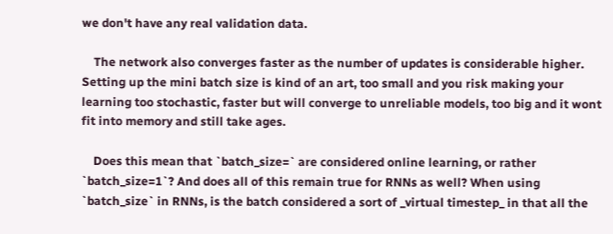we don't have any real validation data.

    The network also converges faster as the number of updates is considerable higher. Setting up the mini batch size is kind of an art, too small and you risk making your learning too stochastic, faster but will converge to unreliable models, too big and it wont fit into memory and still take ages.

    Does this mean that `batch_size=` are considered online learning, or rather `batch_size=1`? And does all of this remain true for RNNs as well? When using `batch_size` in RNNs, is the batch considered a sort of _virtual timestep_ in that all the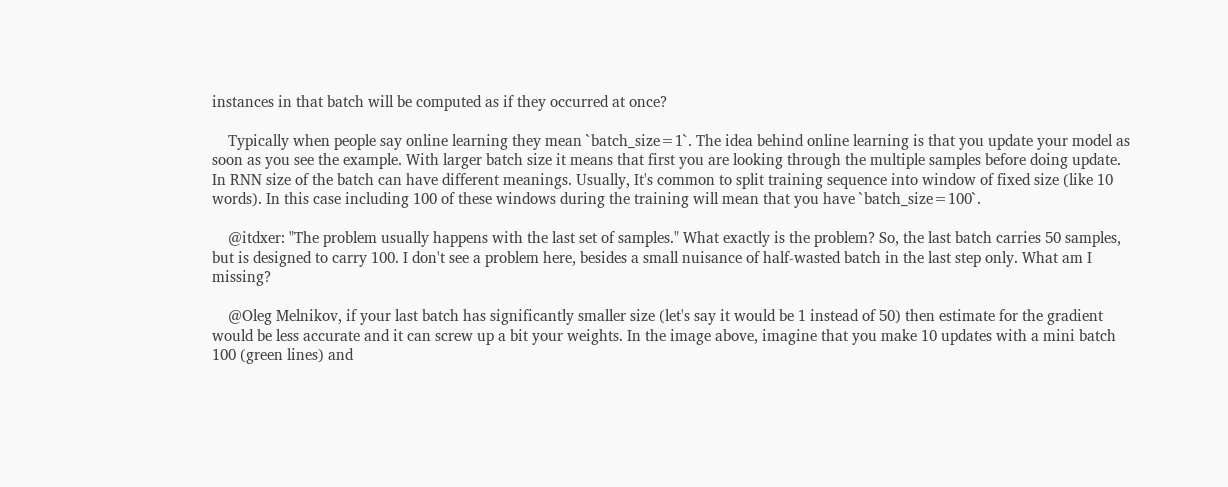instances in that batch will be computed as if they occurred at once?

    Typically when people say online learning they mean `batch_size=1`. The idea behind online learning is that you update your model as soon as you see the example. With larger batch size it means that first you are looking through the multiple samples before doing update. In RNN size of the batch can have different meanings. Usually, It's common to split training sequence into window of fixed size (like 10 words). In this case including 100 of these windows during the training will mean that you have `batch_size=100`.

    @itdxer: "The problem usually happens with the last set of samples." What exactly is the problem? So, the last batch carries 50 samples, but is designed to carry 100. I don't see a problem here, besides a small nuisance of half-wasted batch in the last step only. What am I missing?

    @Oleg Melnikov, if your last batch has significantly smaller size (let's say it would be 1 instead of 50) then estimate for the gradient would be less accurate and it can screw up a bit your weights. In the image above, imagine that you make 10 updates with a mini batch 100 (green lines) and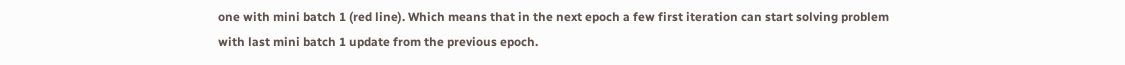one with mini batch 1 (red line). Which means that in the next epoch a few first iteration can start solving problem with last mini batch 1 update from the previous epoch.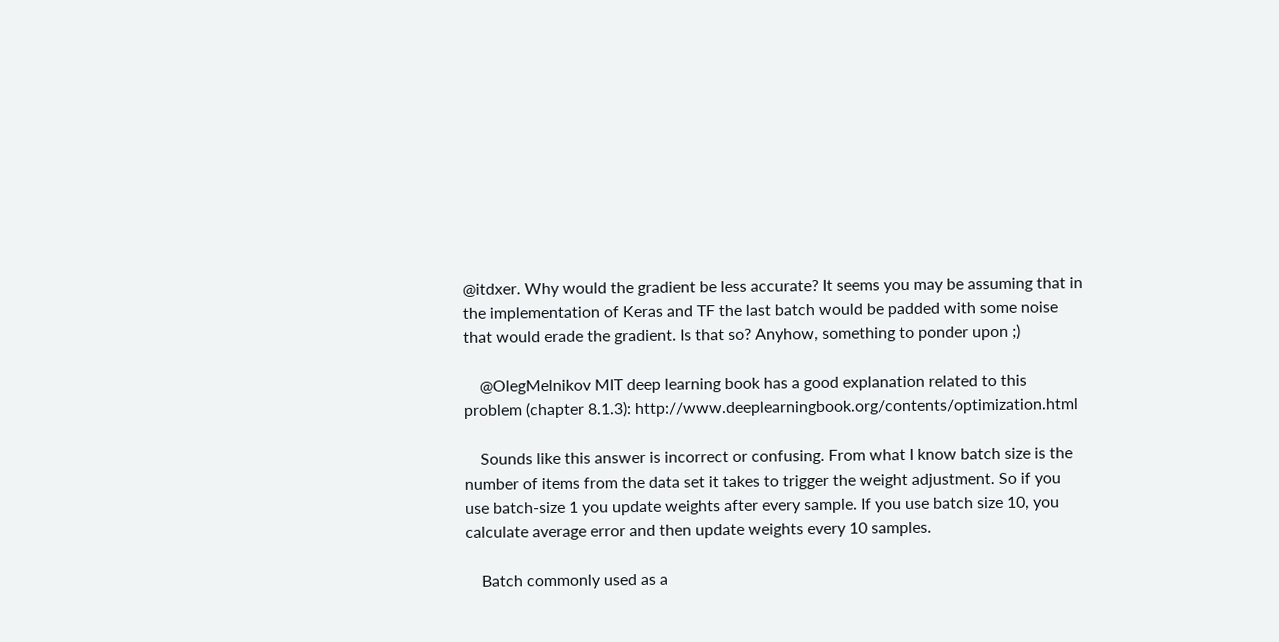@itdxer. Why would the gradient be less accurate? It seems you may be assuming that in the implementation of Keras and TF the last batch would be padded with some noise that would erade the gradient. Is that so? Anyhow, something to ponder upon ;)

    @OlegMelnikov MIT deep learning book has a good explanation related to this problem (chapter 8.1.3): http://www.deeplearningbook.org/contents/optimization.html

    Sounds like this answer is incorrect or confusing. From what I know batch size is the number of items from the data set it takes to trigger the weight adjustment. So if you use batch-size 1 you update weights after every sample. If you use batch size 10, you calculate average error and then update weights every 10 samples.

    Batch commonly used as a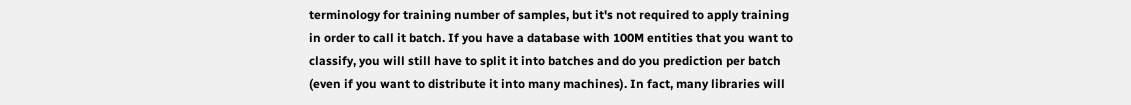terminology for training number of samples, but it's not required to apply training in order to call it batch. If you have a database with 100M entities that you want to classify, you will still have to split it into batches and do you prediction per batch (even if you want to distribute it into many machines). In fact, many libraries will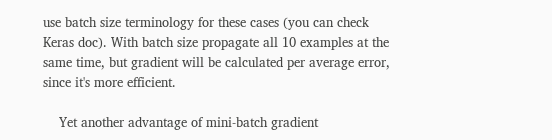use batch size terminology for these cases (you can check Keras doc). With batch size propagate all 10 examples at the same time, but gradient will be calculated per average error, since it's more efficient.

    Yet another advantage of mini-batch gradient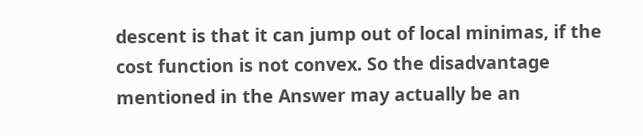descent is that it can jump out of local minimas, if the cost function is not convex. So the disadvantage mentioned in the Answer may actually be an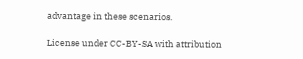advantage in these scenarios.

License under CC-BY-SA with attribution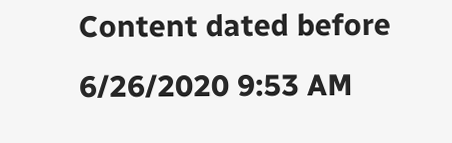Content dated before 6/26/2020 9:53 AM